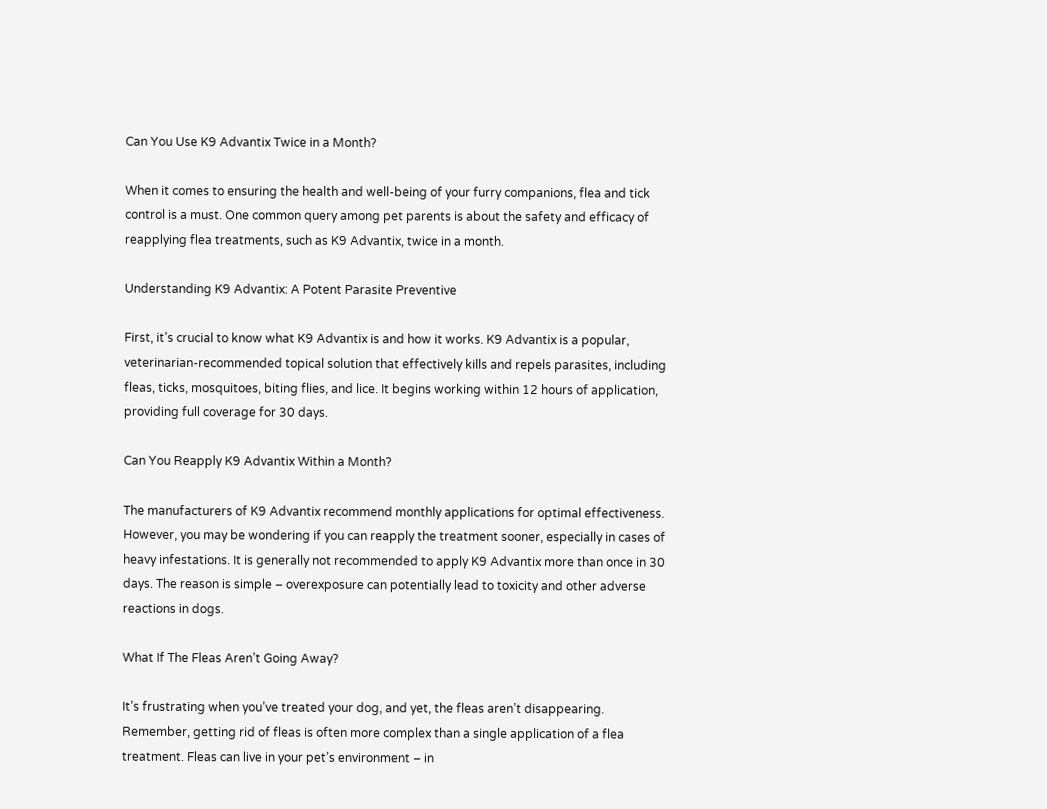Can You Use K9 Advantix Twice in a Month?

When it comes to ensuring the health and well-being of your furry companions, flea and tick control is a must. One common query among pet parents is about the safety and efficacy of reapplying flea treatments, such as K9 Advantix, twice in a month.

Understanding K9 Advantix: A Potent Parasite Preventive

First, it’s crucial to know what K9 Advantix is and how it works. K9 Advantix is a popular, veterinarian-recommended topical solution that effectively kills and repels parasites, including fleas, ticks, mosquitoes, biting flies, and lice. It begins working within 12 hours of application, providing full coverage for 30 days.

Can You Reapply K9 Advantix Within a Month?

The manufacturers of K9 Advantix recommend monthly applications for optimal effectiveness. However, you may be wondering if you can reapply the treatment sooner, especially in cases of heavy infestations. It is generally not recommended to apply K9 Advantix more than once in 30 days. The reason is simple – overexposure can potentially lead to toxicity and other adverse reactions in dogs.

What If The Fleas Aren’t Going Away?

It’s frustrating when you’ve treated your dog, and yet, the fleas aren’t disappearing. Remember, getting rid of fleas is often more complex than a single application of a flea treatment. Fleas can live in your pet’s environment – in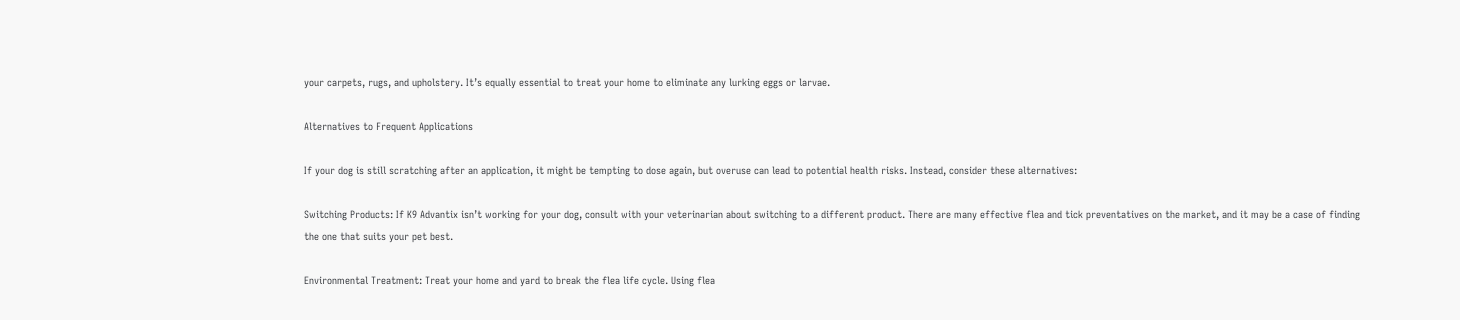your carpets, rugs, and upholstery. It’s equally essential to treat your home to eliminate any lurking eggs or larvae.

Alternatives to Frequent Applications

If your dog is still scratching after an application, it might be tempting to dose again, but overuse can lead to potential health risks. Instead, consider these alternatives:

Switching Products: If K9 Advantix isn’t working for your dog, consult with your veterinarian about switching to a different product. There are many effective flea and tick preventatives on the market, and it may be a case of finding the one that suits your pet best.

Environmental Treatment: Treat your home and yard to break the flea life cycle. Using flea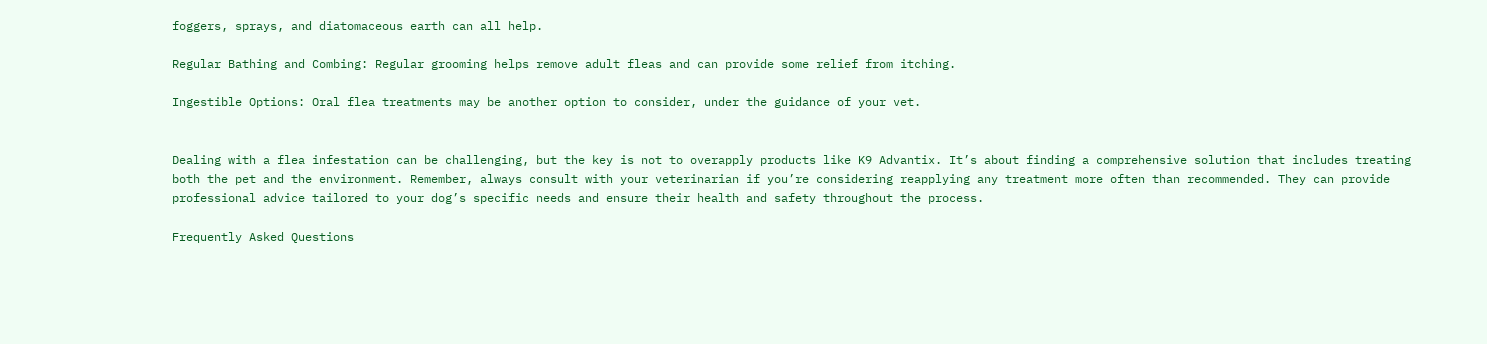foggers, sprays, and diatomaceous earth can all help.

Regular Bathing and Combing: Regular grooming helps remove adult fleas and can provide some relief from itching.

Ingestible Options: Oral flea treatments may be another option to consider, under the guidance of your vet.


Dealing with a flea infestation can be challenging, but the key is not to overapply products like K9 Advantix. It’s about finding a comprehensive solution that includes treating both the pet and the environment. Remember, always consult with your veterinarian if you’re considering reapplying any treatment more often than recommended. They can provide professional advice tailored to your dog’s specific needs and ensure their health and safety throughout the process.

Frequently Asked Questions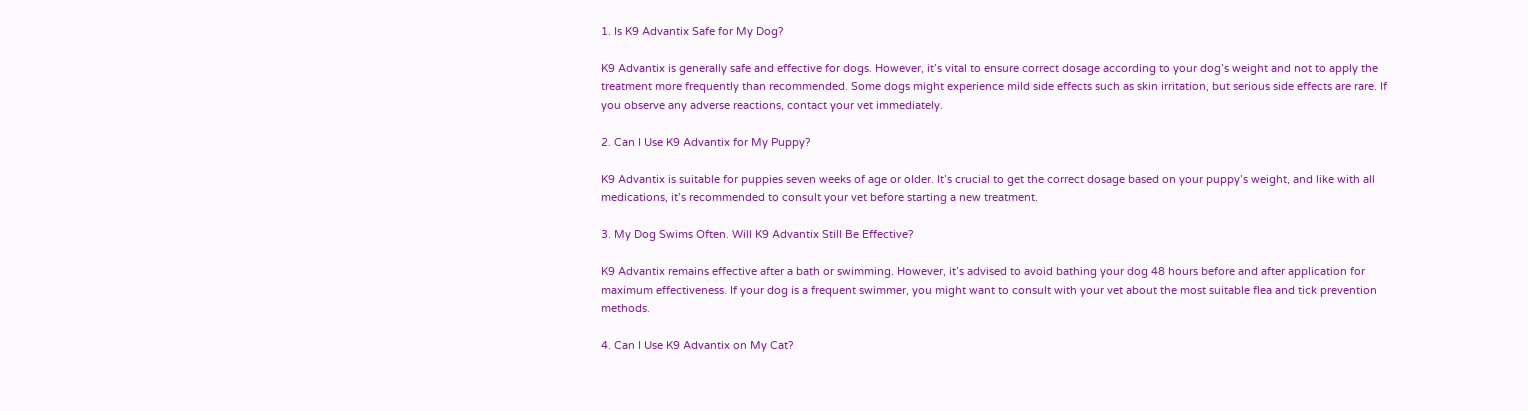1. Is K9 Advantix Safe for My Dog?

K9 Advantix is generally safe and effective for dogs. However, it’s vital to ensure correct dosage according to your dog’s weight and not to apply the treatment more frequently than recommended. Some dogs might experience mild side effects such as skin irritation, but serious side effects are rare. If you observe any adverse reactions, contact your vet immediately.

2. Can I Use K9 Advantix for My Puppy?

K9 Advantix is suitable for puppies seven weeks of age or older. It’s crucial to get the correct dosage based on your puppy’s weight, and like with all medications, it’s recommended to consult your vet before starting a new treatment.

3. My Dog Swims Often. Will K9 Advantix Still Be Effective?

K9 Advantix remains effective after a bath or swimming. However, it’s advised to avoid bathing your dog 48 hours before and after application for maximum effectiveness. If your dog is a frequent swimmer, you might want to consult with your vet about the most suitable flea and tick prevention methods.

4. Can I Use K9 Advantix on My Cat?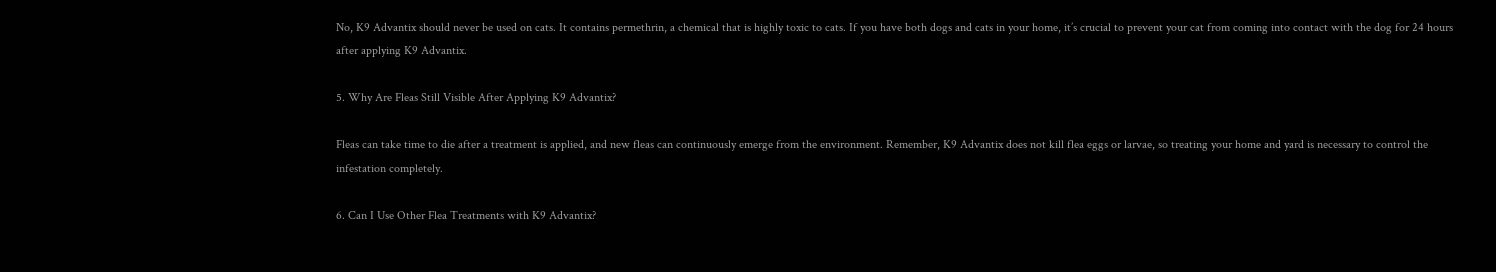No, K9 Advantix should never be used on cats. It contains permethrin, a chemical that is highly toxic to cats. If you have both dogs and cats in your home, it’s crucial to prevent your cat from coming into contact with the dog for 24 hours after applying K9 Advantix.

5. Why Are Fleas Still Visible After Applying K9 Advantix?

Fleas can take time to die after a treatment is applied, and new fleas can continuously emerge from the environment. Remember, K9 Advantix does not kill flea eggs or larvae, so treating your home and yard is necessary to control the infestation completely.

6. Can I Use Other Flea Treatments with K9 Advantix?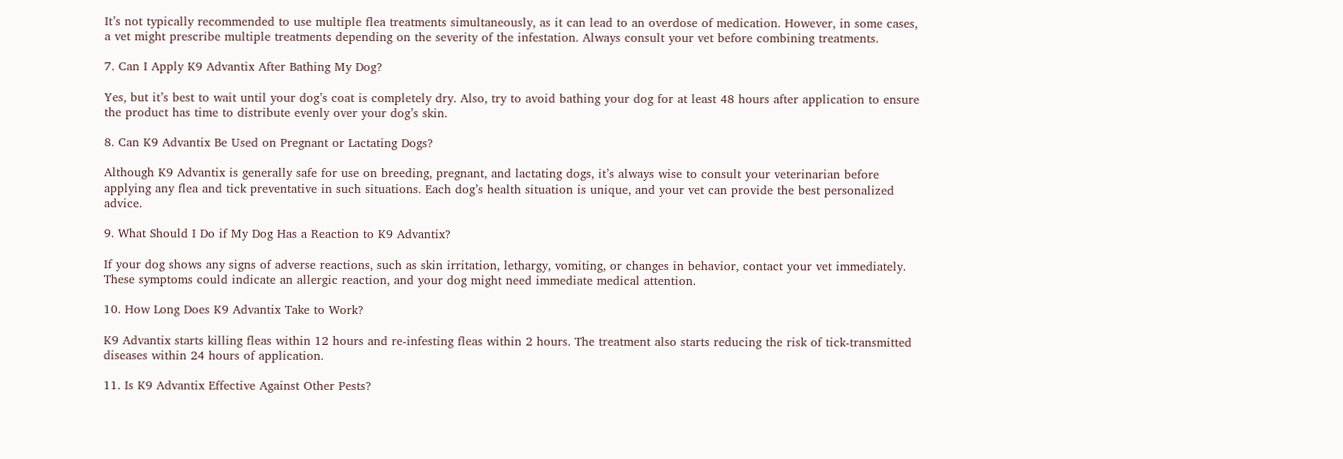It’s not typically recommended to use multiple flea treatments simultaneously, as it can lead to an overdose of medication. However, in some cases, a vet might prescribe multiple treatments depending on the severity of the infestation. Always consult your vet before combining treatments.

7. Can I Apply K9 Advantix After Bathing My Dog?

Yes, but it’s best to wait until your dog’s coat is completely dry. Also, try to avoid bathing your dog for at least 48 hours after application to ensure the product has time to distribute evenly over your dog’s skin.

8. Can K9 Advantix Be Used on Pregnant or Lactating Dogs?

Although K9 Advantix is generally safe for use on breeding, pregnant, and lactating dogs, it’s always wise to consult your veterinarian before applying any flea and tick preventative in such situations. Each dog’s health situation is unique, and your vet can provide the best personalized advice.

9. What Should I Do if My Dog Has a Reaction to K9 Advantix?

If your dog shows any signs of adverse reactions, such as skin irritation, lethargy, vomiting, or changes in behavior, contact your vet immediately. These symptoms could indicate an allergic reaction, and your dog might need immediate medical attention.

10. How Long Does K9 Advantix Take to Work?

K9 Advantix starts killing fleas within 12 hours and re-infesting fleas within 2 hours. The treatment also starts reducing the risk of tick-transmitted diseases within 24 hours of application.

11. Is K9 Advantix Effective Against Other Pests?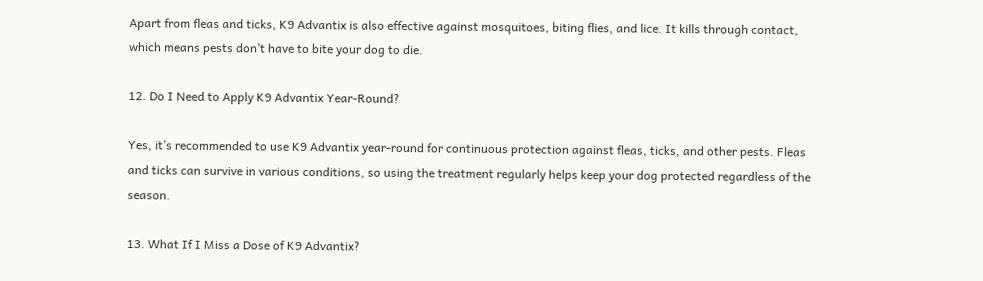Apart from fleas and ticks, K9 Advantix is also effective against mosquitoes, biting flies, and lice. It kills through contact, which means pests don’t have to bite your dog to die.

12. Do I Need to Apply K9 Advantix Year-Round?

Yes, it’s recommended to use K9 Advantix year-round for continuous protection against fleas, ticks, and other pests. Fleas and ticks can survive in various conditions, so using the treatment regularly helps keep your dog protected regardless of the season.

13. What If I Miss a Dose of K9 Advantix?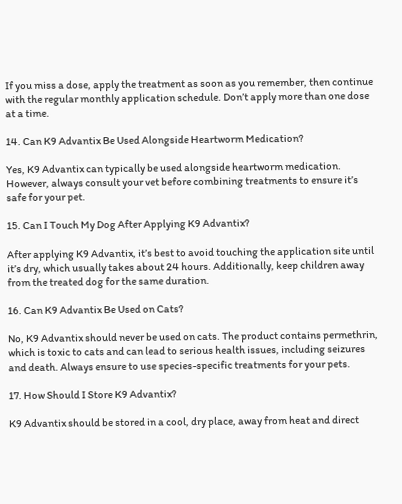If you miss a dose, apply the treatment as soon as you remember, then continue with the regular monthly application schedule. Don’t apply more than one dose at a time.

14. Can K9 Advantix Be Used Alongside Heartworm Medication?

Yes, K9 Advantix can typically be used alongside heartworm medication. However, always consult your vet before combining treatments to ensure it’s safe for your pet.

15. Can I Touch My Dog After Applying K9 Advantix?

After applying K9 Advantix, it’s best to avoid touching the application site until it’s dry, which usually takes about 24 hours. Additionally, keep children away from the treated dog for the same duration.

16. Can K9 Advantix Be Used on Cats?

No, K9 Advantix should never be used on cats. The product contains permethrin, which is toxic to cats and can lead to serious health issues, including seizures and death. Always ensure to use species-specific treatments for your pets.

17. How Should I Store K9 Advantix?

K9 Advantix should be stored in a cool, dry place, away from heat and direct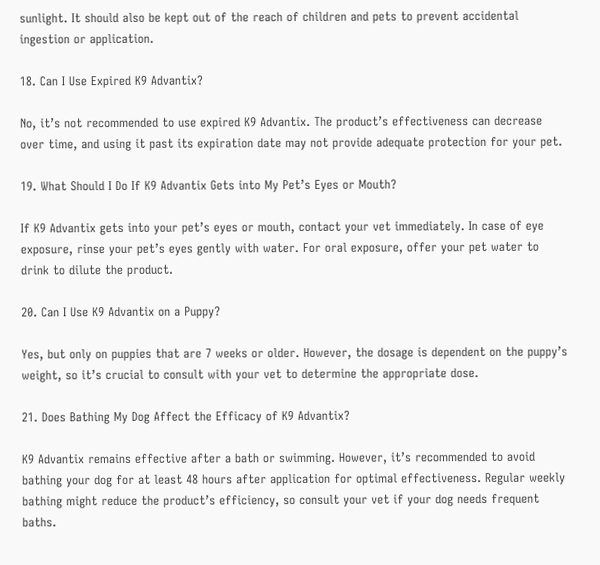sunlight. It should also be kept out of the reach of children and pets to prevent accidental ingestion or application.

18. Can I Use Expired K9 Advantix?

No, it’s not recommended to use expired K9 Advantix. The product’s effectiveness can decrease over time, and using it past its expiration date may not provide adequate protection for your pet.

19. What Should I Do If K9 Advantix Gets into My Pet’s Eyes or Mouth?

If K9 Advantix gets into your pet’s eyes or mouth, contact your vet immediately. In case of eye exposure, rinse your pet’s eyes gently with water. For oral exposure, offer your pet water to drink to dilute the product.

20. Can I Use K9 Advantix on a Puppy?

Yes, but only on puppies that are 7 weeks or older. However, the dosage is dependent on the puppy’s weight, so it’s crucial to consult with your vet to determine the appropriate dose.

21. Does Bathing My Dog Affect the Efficacy of K9 Advantix?

K9 Advantix remains effective after a bath or swimming. However, it’s recommended to avoid bathing your dog for at least 48 hours after application for optimal effectiveness. Regular weekly bathing might reduce the product’s efficiency, so consult your vet if your dog needs frequent baths.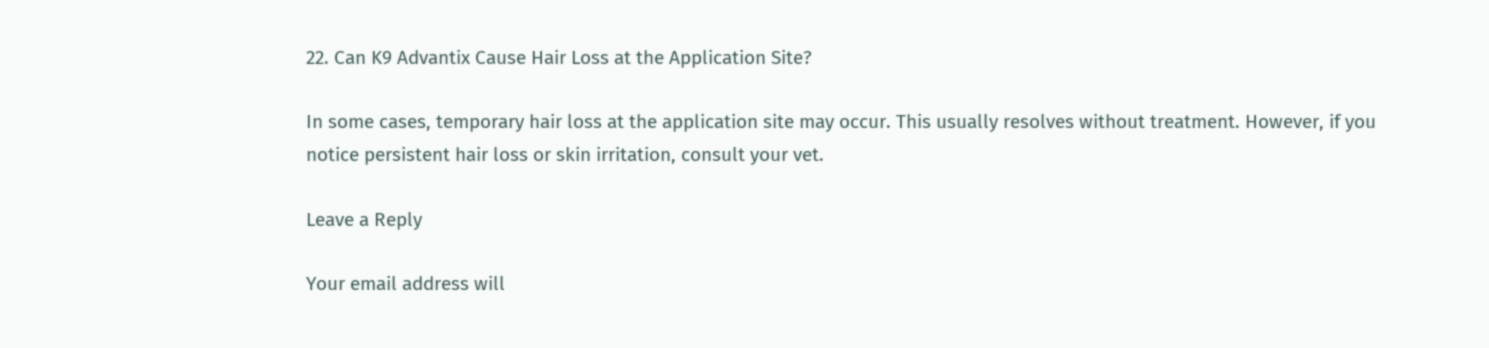22. Can K9 Advantix Cause Hair Loss at the Application Site?

In some cases, temporary hair loss at the application site may occur. This usually resolves without treatment. However, if you notice persistent hair loss or skin irritation, consult your vet.

Leave a Reply

Your email address will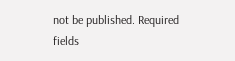not be published. Required fields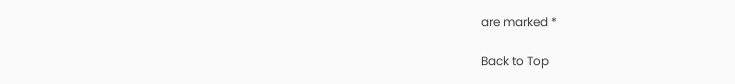are marked *

Back to Top